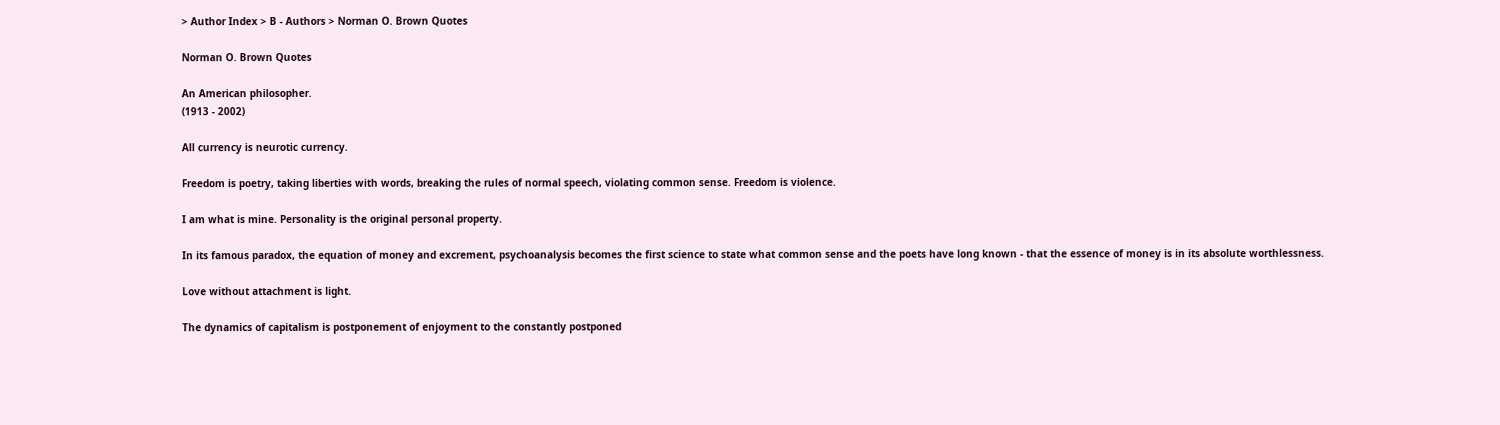> Author Index > B - Authors > Norman O. Brown Quotes

Norman O. Brown Quotes

An American philosopher.
(1913 - 2002)

All currency is neurotic currency.

Freedom is poetry, taking liberties with words, breaking the rules of normal speech, violating common sense. Freedom is violence.

I am what is mine. Personality is the original personal property.

In its famous paradox, the equation of money and excrement, psychoanalysis becomes the first science to state what common sense and the poets have long known - that the essence of money is in its absolute worthlessness.

Love without attachment is light.

The dynamics of capitalism is postponement of enjoyment to the constantly postponed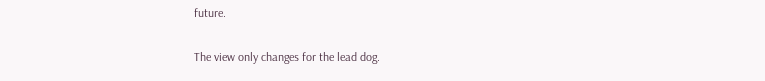future.

The view only changes for the lead dog.